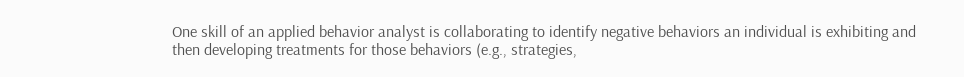One skill of an applied behavior analyst is collaborating to identify negative behaviors an individual is exhibiting and then developing treatments for those behaviors (e.g., strategies,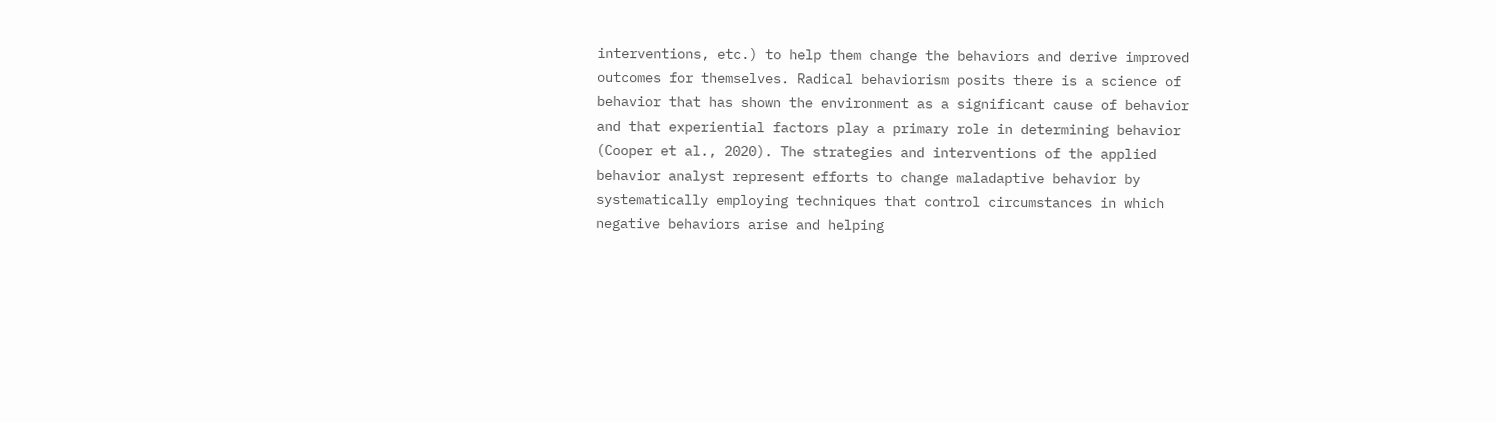interventions, etc.) to help them change the behaviors and derive improved outcomes for themselves. Radical behaviorism posits there is a science of behavior that has shown the environment as a significant cause of behavior and that experiential factors play a primary role in determining behavior (Cooper et al., 2020). The strategies and interventions of the applied behavior analyst represent efforts to change maladaptive behavior by systematically employing techniques that control circumstances in which negative behaviors arise and helping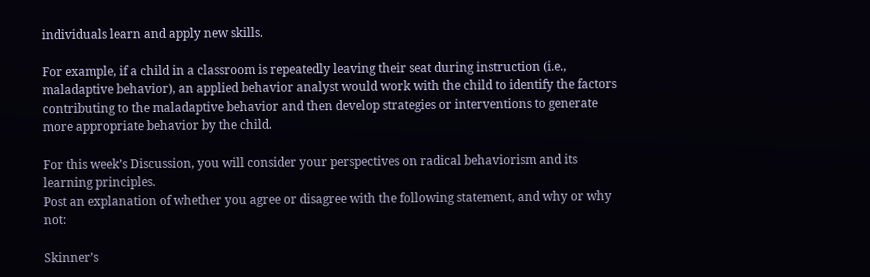individuals learn and apply new skills.

For example, if a child in a classroom is repeatedly leaving their seat during instruction (i.e., maladaptive behavior), an applied behavior analyst would work with the child to identify the factors contributing to the maladaptive behavior and then develop strategies or interventions to generate more appropriate behavior by the child.

For this week’s Discussion, you will consider your perspectives on radical behaviorism and its learning principles.
Post an explanation of whether you agree or disagree with the following statement, and why or why not:

Skinner’s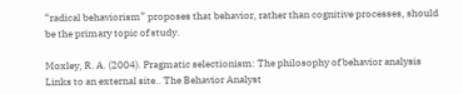“radical behaviorism” proposes that behavior, rather than cognitive processes, should be the primary topic of study.

Moxley, R. A. (2004). Pragmatic selectionism: The philosophy of behavior analysis Links to an external site.. The Behavior Analyst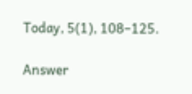Today, 5(1), 108–125.

Answer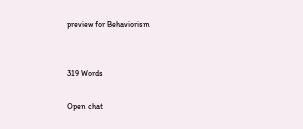preview for Behaviorism


319 Words

Open chat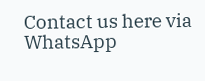Contact us here via WhatsApp